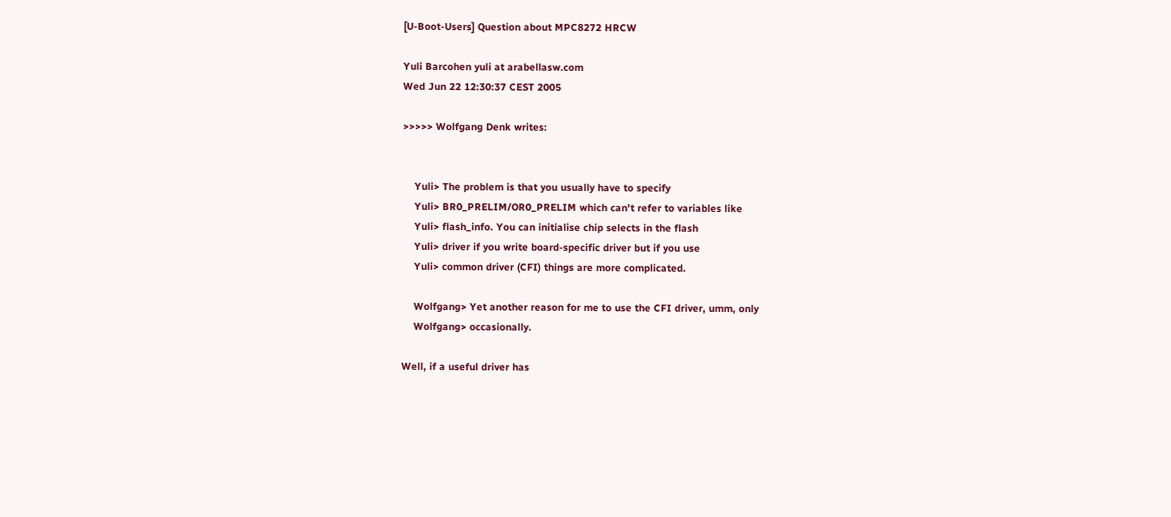[U-Boot-Users] Question about MPC8272 HRCW

Yuli Barcohen yuli at arabellasw.com
Wed Jun 22 12:30:37 CEST 2005

>>>>> Wolfgang Denk writes:


    Yuli> The problem is that you usually have to specify
    Yuli> BR0_PRELIM/OR0_PRELIM which can't refer to variables like
    Yuli> flash_info. You can initialise chip selects in the flash
    Yuli> driver if you write board-specific driver but if you use
    Yuli> common driver (CFI) things are more complicated.

    Wolfgang> Yet another reason for me to use the CFI driver, umm, only
    Wolfgang> occasionally.

Well, if a useful driver has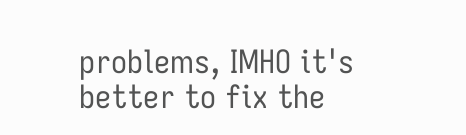problems, IMHO it's better to fix the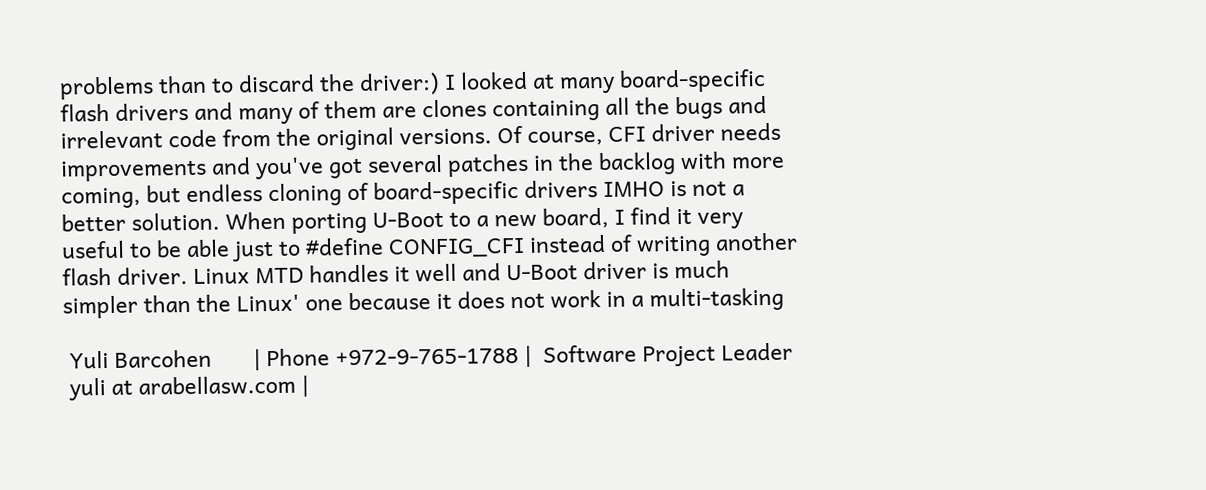problems than to discard the driver:) I looked at many board-specific
flash drivers and many of them are clones containing all the bugs and
irrelevant code from the original versions. Of course, CFI driver needs
improvements and you've got several patches in the backlog with more
coming, but endless cloning of board-specific drivers IMHO is not a
better solution. When porting U-Boot to a new board, I find it very
useful to be able just to #define CONFIG_CFI instead of writing another
flash driver. Linux MTD handles it well and U-Boot driver is much
simpler than the Linux' one because it does not work in a multi-tasking

 Yuli Barcohen       | Phone +972-9-765-1788 |  Software Project Leader
 yuli at arabellasw.com |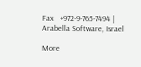Fax   +972-9-765-7494 | Arabella Software, Israel

More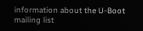information about the U-Boot mailing list